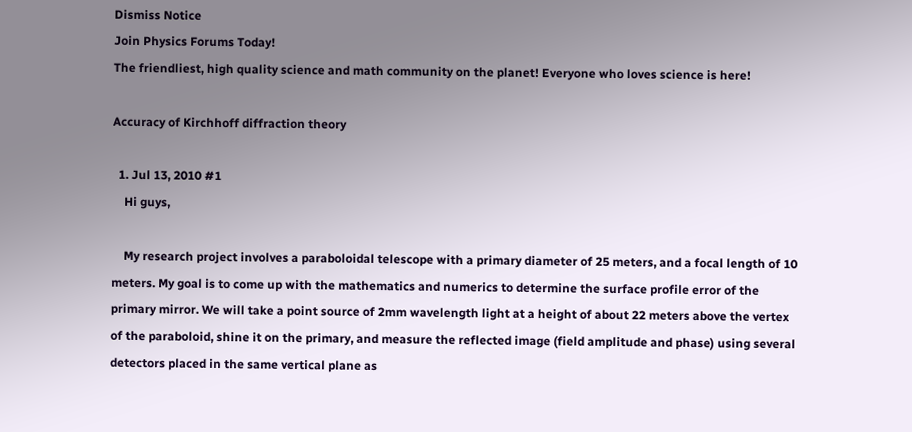Dismiss Notice
Join Physics Forums Today!
The friendliest, high quality science and math community on the planet! Everyone who loves science is here!

Accuracy of Kirchhoff diffraction theory

  1. Jul 13, 2010 #1
    Hi guys,

    My research project involves a paraboloidal telescope with a primary diameter of 25 meters, and a focal length of 10 meters. My goal is to come up with the mathematics and numerics to determine the surface profile error of the primary mirror. We will take a point source of 2mm wavelength light at a height of about 22 meters above the vertex of the paraboloid, shine it on the primary, and measure the reflected image (field amplitude and phase) using several detectors placed in the same vertical plane as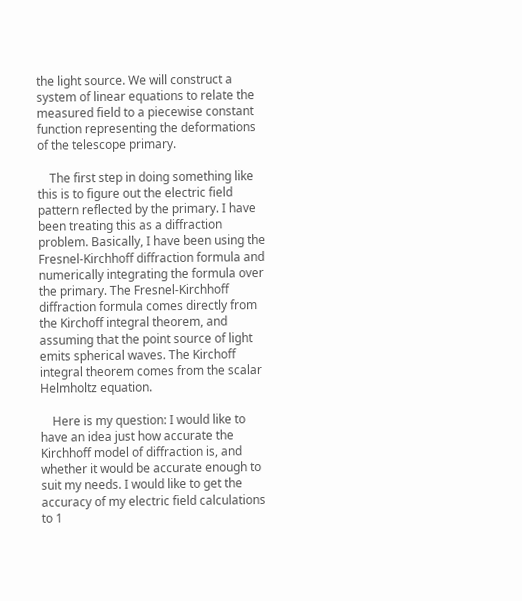the light source. We will construct a system of linear equations to relate the measured field to a piecewise constant function representing the deformations of the telescope primary.

    The first step in doing something like this is to figure out the electric field pattern reflected by the primary. I have been treating this as a diffraction problem. Basically, I have been using the Fresnel-Kirchhoff diffraction formula and numerically integrating the formula over the primary. The Fresnel-Kirchhoff diffraction formula comes directly from the Kirchoff integral theorem, and assuming that the point source of light emits spherical waves. The Kirchoff integral theorem comes from the scalar Helmholtz equation.

    Here is my question: I would like to have an idea just how accurate the Kirchhoff model of diffraction is, and whether it would be accurate enough to suit my needs. I would like to get the accuracy of my electric field calculations to 1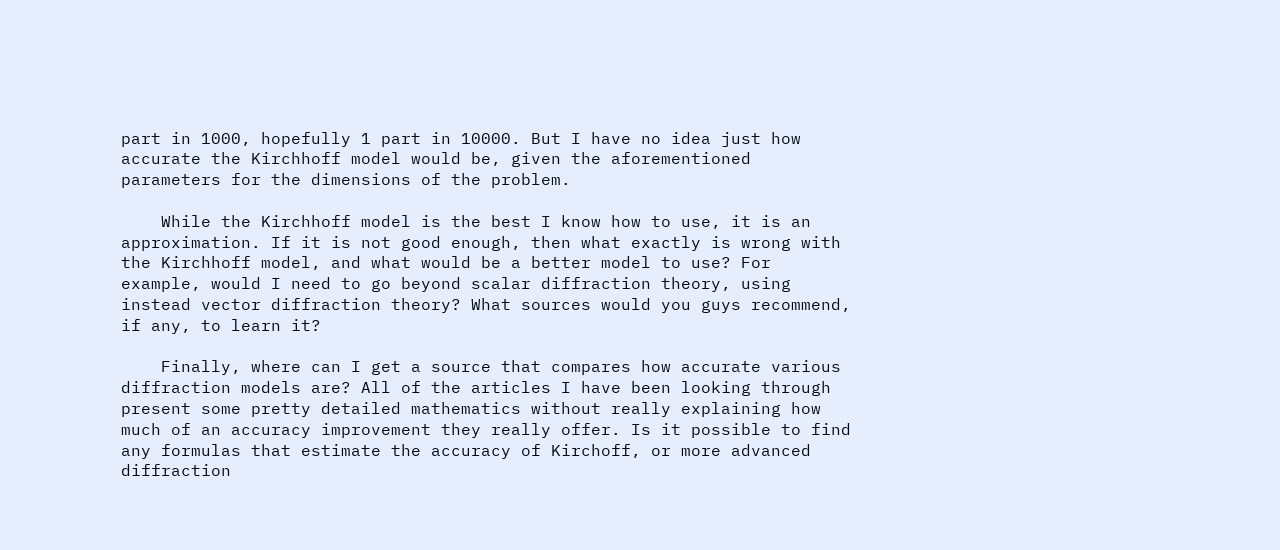part in 1000, hopefully 1 part in 10000. But I have no idea just how accurate the Kirchhoff model would be, given the aforementioned parameters for the dimensions of the problem.

    While the Kirchhoff model is the best I know how to use, it is an approximation. If it is not good enough, then what exactly is wrong with the Kirchhoff model, and what would be a better model to use? For example, would I need to go beyond scalar diffraction theory, using instead vector diffraction theory? What sources would you guys recommend, if any, to learn it?

    Finally, where can I get a source that compares how accurate various diffraction models are? All of the articles I have been looking through present some pretty detailed mathematics without really explaining how much of an accuracy improvement they really offer. Is it possible to find any formulas that estimate the accuracy of Kirchoff, or more advanced diffraction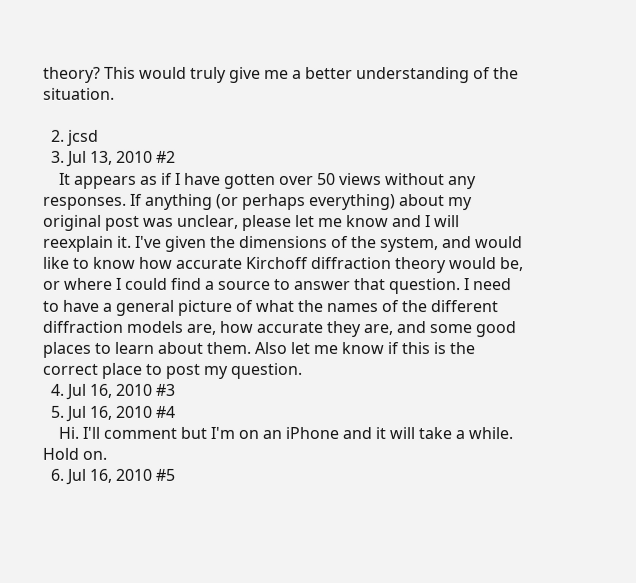theory? This would truly give me a better understanding of the situation.

  2. jcsd
  3. Jul 13, 2010 #2
    It appears as if I have gotten over 50 views without any responses. If anything (or perhaps everything) about my original post was unclear, please let me know and I will reexplain it. I've given the dimensions of the system, and would like to know how accurate Kirchoff diffraction theory would be, or where I could find a source to answer that question. I need to have a general picture of what the names of the different diffraction models are, how accurate they are, and some good places to learn about them. Also let me know if this is the correct place to post my question.
  4. Jul 16, 2010 #3
  5. Jul 16, 2010 #4
    Hi. I'll comment but I'm on an iPhone and it will take a while. Hold on.
  6. Jul 16, 2010 #5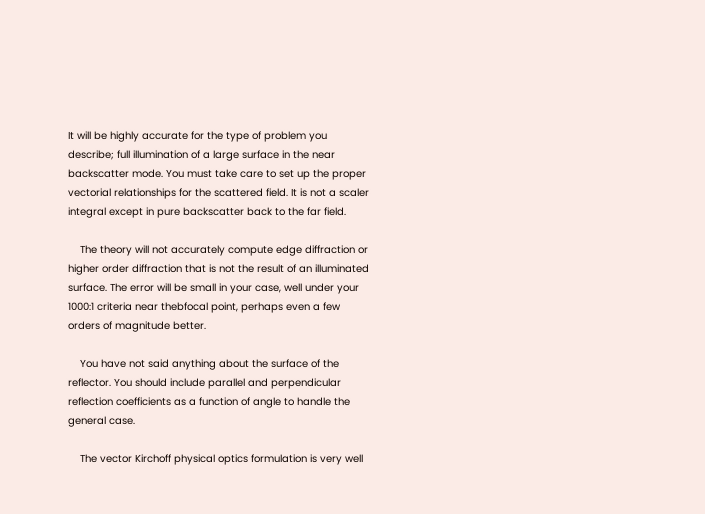It will be highly accurate for the type of problem you describe; full illumination of a large surface in the near backscatter mode. You must take care to set up the proper vectorial relationships for the scattered field. It is not a scaler integral except in pure backscatter back to the far field.

    The theory will not accurately compute edge diffraction or higher order diffraction that is not the result of an illuminated surface. The error will be small in your case, well under your 1000:1 criteria near thebfocal point, perhaps even a few orders of magnitude better.

    You have not said anything about the surface of the reflector. You should include parallel and perpendicular reflection coefficients as a function of angle to handle the general case.

    The vector Kirchoff physical optics formulation is very well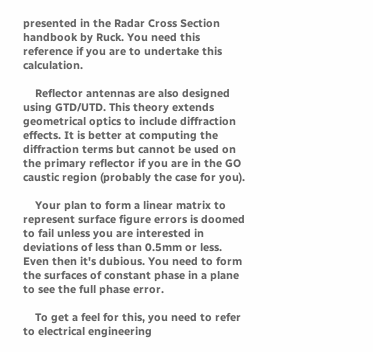presented in the Radar Cross Section handbook by Ruck. You need this reference if you are to undertake this calculation.

    Reflector antennas are also designed using GTD/UTD. This theory extends geometrical optics to include diffraction effects. It is better at computing the diffraction terms but cannot be used on the primary reflector if you are in the GO caustic region (probably the case for you).

    Your plan to form a linear matrix to represent surface figure errors is doomed to fail unless you are interested in deviations of less than 0.5mm or less. Even then it's dubious. You need to form the surfaces of constant phase in a plane to see the full phase error.

    To get a feel for this, you need to refer to electrical engineering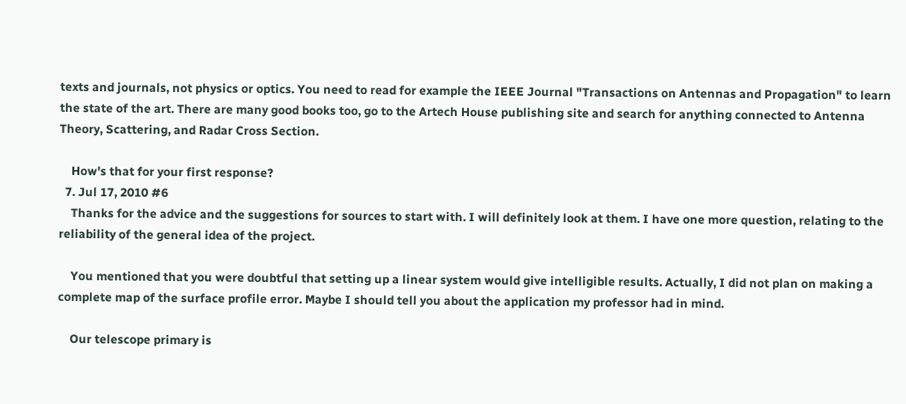texts and journals, not physics or optics. You need to read for example the IEEE Journal "Transactions on Antennas and Propagation" to learn the state of the art. There are many good books too, go to the Artech House publishing site and search for anything connected to Antenna Theory, Scattering, and Radar Cross Section.

    How's that for your first response?
  7. Jul 17, 2010 #6
    Thanks for the advice and the suggestions for sources to start with. I will definitely look at them. I have one more question, relating to the reliability of the general idea of the project.

    You mentioned that you were doubtful that setting up a linear system would give intelligible results. Actually, I did not plan on making a complete map of the surface profile error. Maybe I should tell you about the application my professor had in mind.

    Our telescope primary is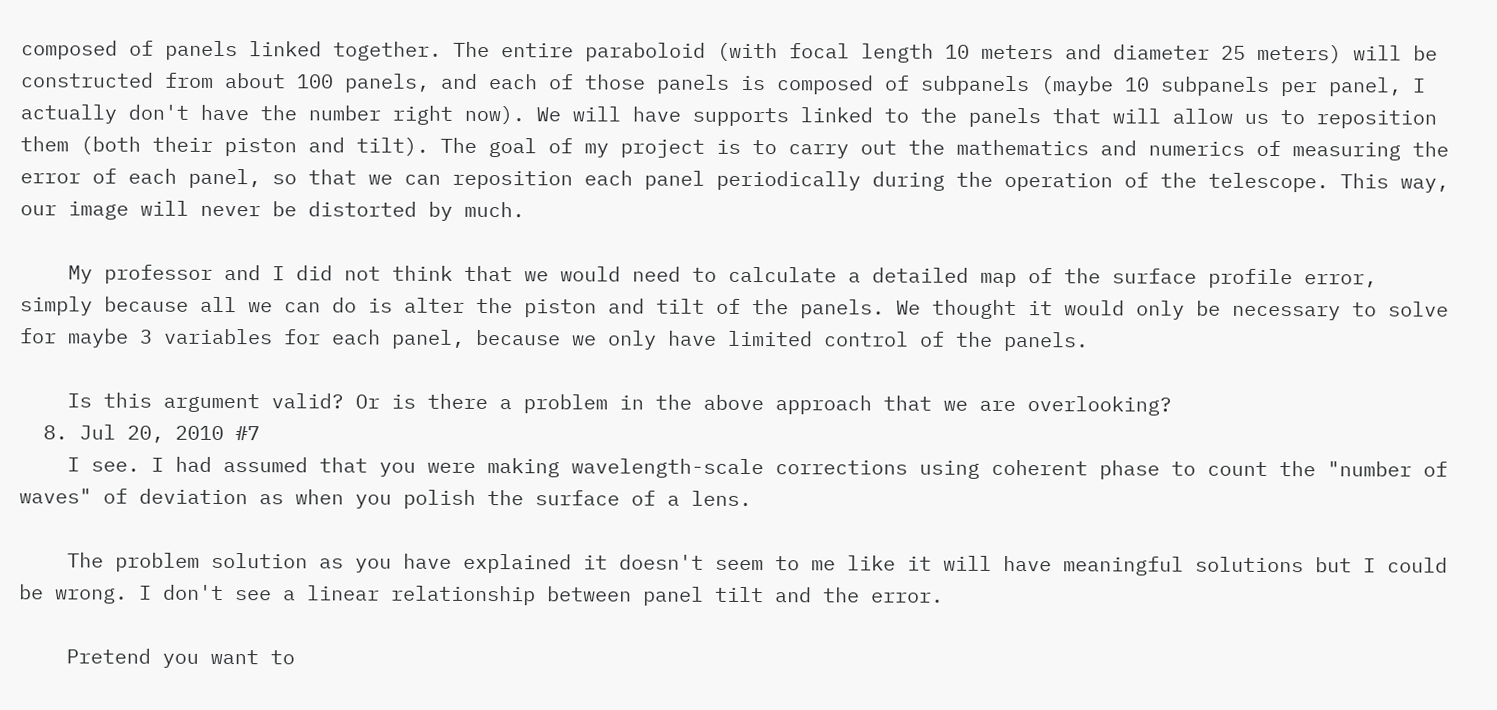composed of panels linked together. The entire paraboloid (with focal length 10 meters and diameter 25 meters) will be constructed from about 100 panels, and each of those panels is composed of subpanels (maybe 10 subpanels per panel, I actually don't have the number right now). We will have supports linked to the panels that will allow us to reposition them (both their piston and tilt). The goal of my project is to carry out the mathematics and numerics of measuring the error of each panel, so that we can reposition each panel periodically during the operation of the telescope. This way, our image will never be distorted by much.

    My professor and I did not think that we would need to calculate a detailed map of the surface profile error, simply because all we can do is alter the piston and tilt of the panels. We thought it would only be necessary to solve for maybe 3 variables for each panel, because we only have limited control of the panels.

    Is this argument valid? Or is there a problem in the above approach that we are overlooking?
  8. Jul 20, 2010 #7
    I see. I had assumed that you were making wavelength-scale corrections using coherent phase to count the "number of waves" of deviation as when you polish the surface of a lens.

    The problem solution as you have explained it doesn't seem to me like it will have meaningful solutions but I could be wrong. I don't see a linear relationship between panel tilt and the error.

    Pretend you want to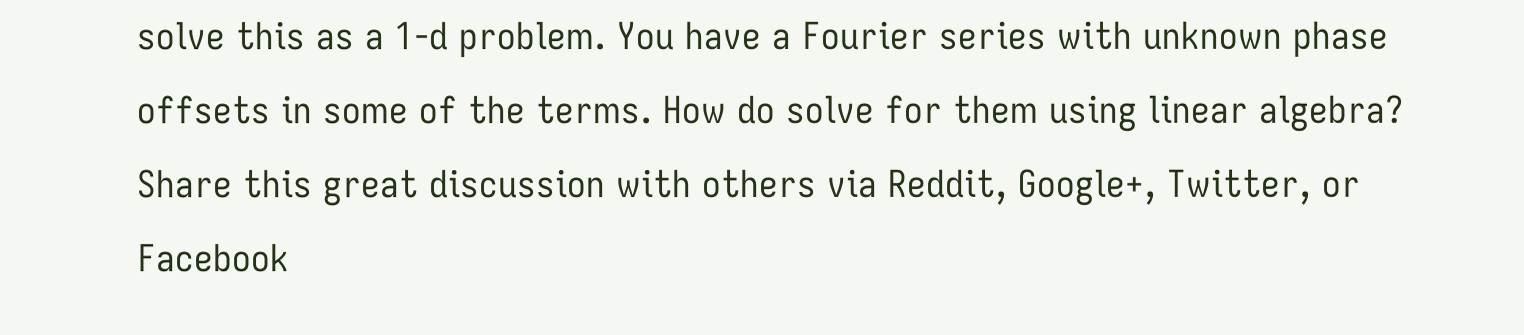solve this as a 1-d problem. You have a Fourier series with unknown phase offsets in some of the terms. How do solve for them using linear algebra?
Share this great discussion with others via Reddit, Google+, Twitter, or Facebook